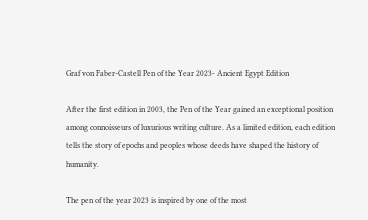Graf von Faber-Castell Pen of the Year 2023- Ancient Egypt Edition

After the first edition in 2003, the Pen of the Year gained an exceptional position among connoisseurs of luxurious writing culture. As a limited edition, each edition tells the story of epochs and peoples whose deeds have shaped the history of humanity.

The pen of the year 2023 is inspired by one of the most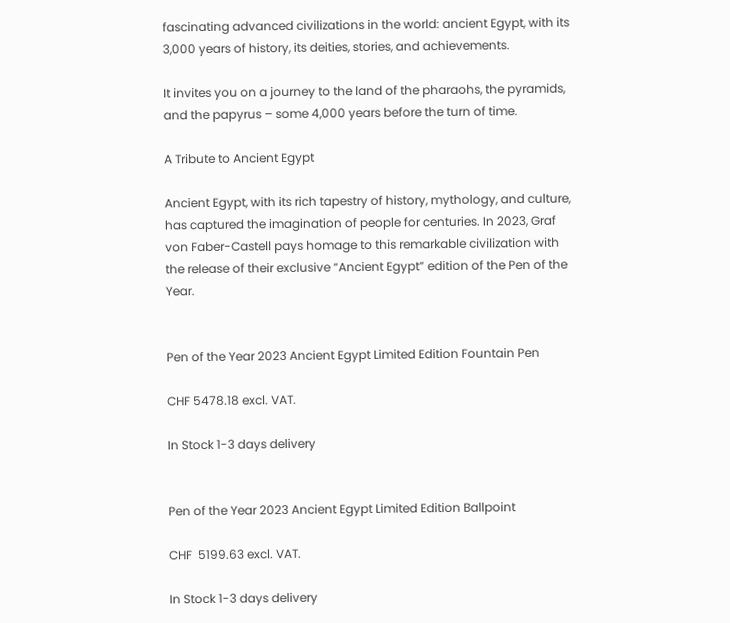fascinating advanced civilizations in the world: ancient Egypt, with its 3,000 years of history, its deities, stories, and achievements.

It invites you on a journey to the land of the pharaohs, the pyramids, and the papyrus – some 4,000 years before the turn of time.

A Tribute to Ancient Egypt

Ancient Egypt, with its rich tapestry of history, mythology, and culture, has captured the imagination of people for centuries. In 2023, Graf von Faber-Castell pays homage to this remarkable civilization with the release of their exclusive “Ancient Egypt” edition of the Pen of the Year.


Pen of the Year 2023 Ancient Egypt Limited Edition Fountain Pen

CHF 5478.18 excl. VAT.

In Stock 1-3 days delivery


Pen of the Year 2023 Ancient Egypt Limited Edition Ballpoint

CHF  5199.63 excl. VAT.

In Stock 1-3 days delivery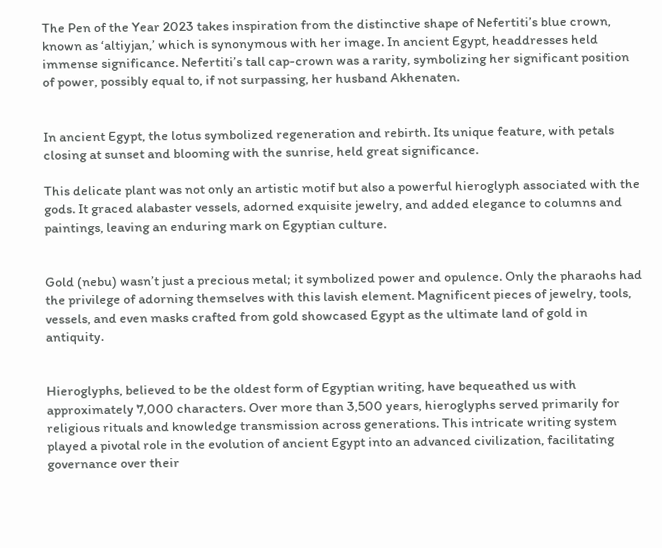The Pen of the Year 2023 takes inspiration from the distinctive shape of Nefertiti’s blue crown, known as ‘altiyjan,’ which is synonymous with her image. In ancient Egypt, headdresses held immense significance. Nefertiti’s tall cap-crown was a rarity, symbolizing her significant position of power, possibly equal to, if not surpassing, her husband Akhenaten.


In ancient Egypt, the lotus symbolized regeneration and rebirth. Its unique feature, with petals closing at sunset and blooming with the sunrise, held great significance.

This delicate plant was not only an artistic motif but also a powerful hieroglyph associated with the gods. It graced alabaster vessels, adorned exquisite jewelry, and added elegance to columns and paintings, leaving an enduring mark on Egyptian culture.


Gold (nebu) wasn’t just a precious metal; it symbolized power and opulence. Only the pharaohs had the privilege of adorning themselves with this lavish element. Magnificent pieces of jewelry, tools, vessels, and even masks crafted from gold showcased Egypt as the ultimate land of gold in antiquity.


Hieroglyphs, believed to be the oldest form of Egyptian writing, have bequeathed us with approximately 7,000 characters. Over more than 3,500 years, hieroglyphs served primarily for religious rituals and knowledge transmission across generations. This intricate writing system played a pivotal role in the evolution of ancient Egypt into an advanced civilization, facilitating governance over their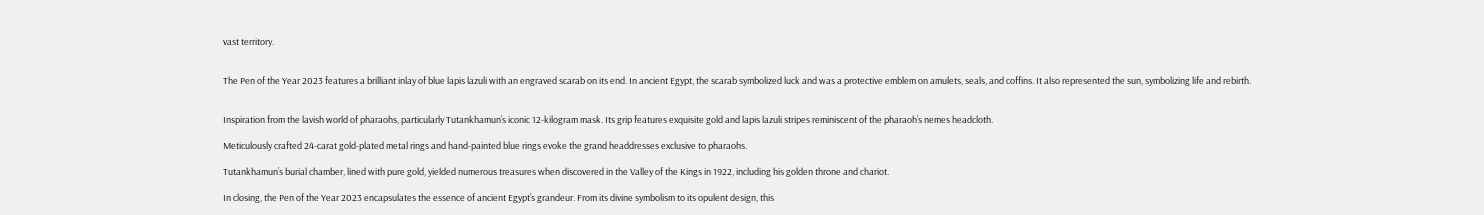vast territory.


The Pen of the Year 2023 features a brilliant inlay of blue lapis lazuli with an engraved scarab on its end. In ancient Egypt, the scarab symbolized luck and was a protective emblem on amulets, seals, and coffins. It also represented the sun, symbolizing life and rebirth.


Inspiration from the lavish world of pharaohs, particularly Tutankhamun’s iconic 12-kilogram mask. Its grip features exquisite gold and lapis lazuli stripes reminiscent of the pharaoh’s nemes headcloth.

Meticulously crafted 24-carat gold-plated metal rings and hand-painted blue rings evoke the grand headdresses exclusive to pharaohs.

Tutankhamun’s burial chamber, lined with pure gold, yielded numerous treasures when discovered in the Valley of the Kings in 1922, including his golden throne and chariot.

In closing, the Pen of the Year 2023 encapsulates the essence of ancient Egypt’s grandeur. From its divine symbolism to its opulent design, this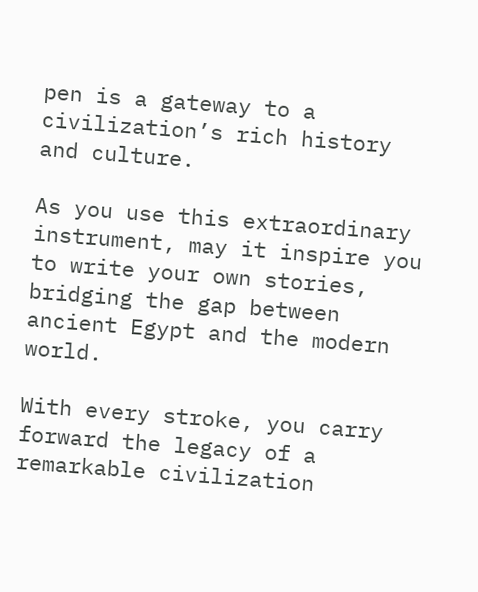pen is a gateway to a civilization’s rich history and culture.

As you use this extraordinary instrument, may it inspire you to write your own stories, bridging the gap between ancient Egypt and the modern world.

With every stroke, you carry forward the legacy of a remarkable civilization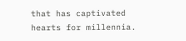that has captivated hearts for millennia.